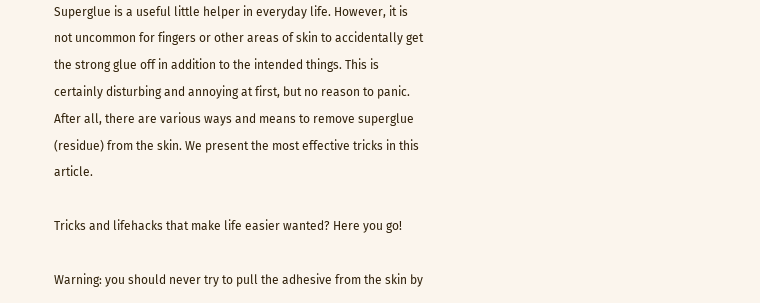Superglue is a useful little helper in everyday life. However, it is not uncommon for fingers or other areas of skin to accidentally get the strong glue off in addition to the intended things. This is certainly disturbing and annoying at first, but no reason to panic. After all, there are various ways and means to remove superglue (residue) from the skin. We present the most effective tricks in this article.

Tricks and lifehacks that make life easier wanted? Here you go!

Warning: you should never try to pull the adhesive from the skin by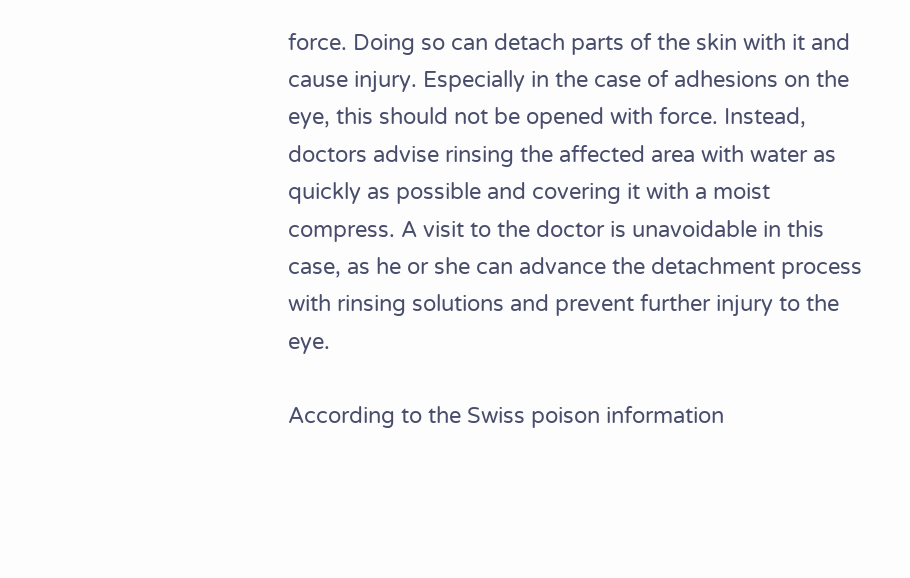force. Doing so can detach parts of the skin with it and cause injury. Especially in the case of adhesions on the eye, this should not be opened with force. Instead, doctors advise rinsing the affected area with water as quickly as possible and covering it with a moist compress. A visit to the doctor is unavoidable in this case, as he or she can advance the detachment process with rinsing solutions and prevent further injury to the eye.

According to the Swiss poison information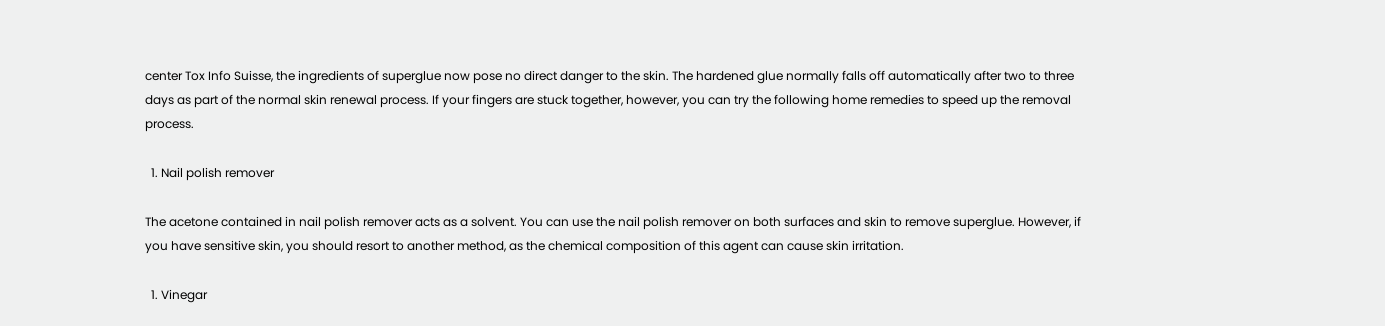center Tox Info Suisse, the ingredients of superglue now pose no direct danger to the skin. The hardened glue normally falls off automatically after two to three days as part of the normal skin renewal process. If your fingers are stuck together, however, you can try the following home remedies to speed up the removal process.

  1. Nail polish remover

The acetone contained in nail polish remover acts as a solvent. You can use the nail polish remover on both surfaces and skin to remove superglue. However, if you have sensitive skin, you should resort to another method, as the chemical composition of this agent can cause skin irritation.

  1. Vinegar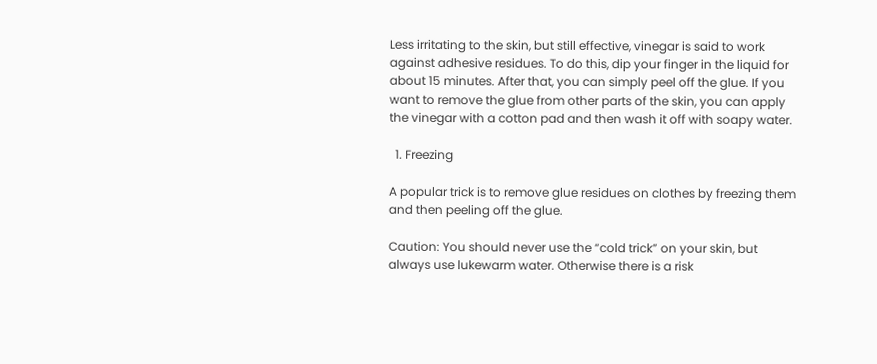Less irritating to the skin, but still effective, vinegar is said to work against adhesive residues. To do this, dip your finger in the liquid for about 15 minutes. After that, you can simply peel off the glue. If you want to remove the glue from other parts of the skin, you can apply the vinegar with a cotton pad and then wash it off with soapy water.

  1. Freezing

A popular trick is to remove glue residues on clothes by freezing them and then peeling off the glue.

Caution: You should never use the “cold trick” on your skin, but always use lukewarm water. Otherwise there is a risk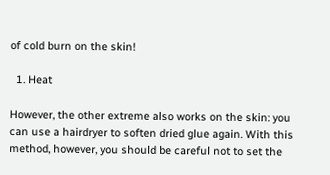of cold burn on the skin!

  1. Heat

However, the other extreme also works on the skin: you can use a hairdryer to soften dried glue again. With this method, however, you should be careful not to set the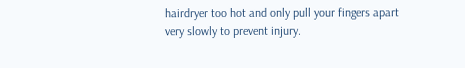hairdryer too hot and only pull your fingers apart very slowly to prevent injury.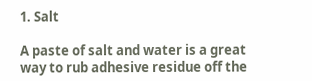1. Salt

A paste of salt and water is a great way to rub adhesive residue off the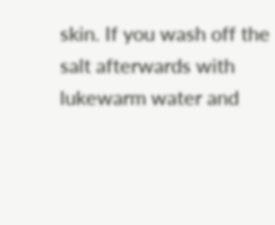skin. If you wash off the salt afterwards with lukewarm water and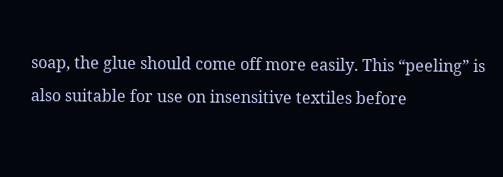soap, the glue should come off more easily. This “peeling” is also suitable for use on insensitive textiles before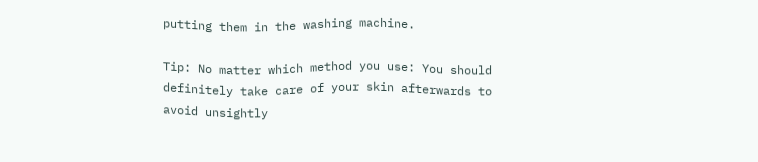putting them in the washing machine.

Tip: No matter which method you use: You should definitely take care of your skin afterwards to avoid unsightly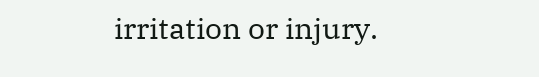irritation or injury.